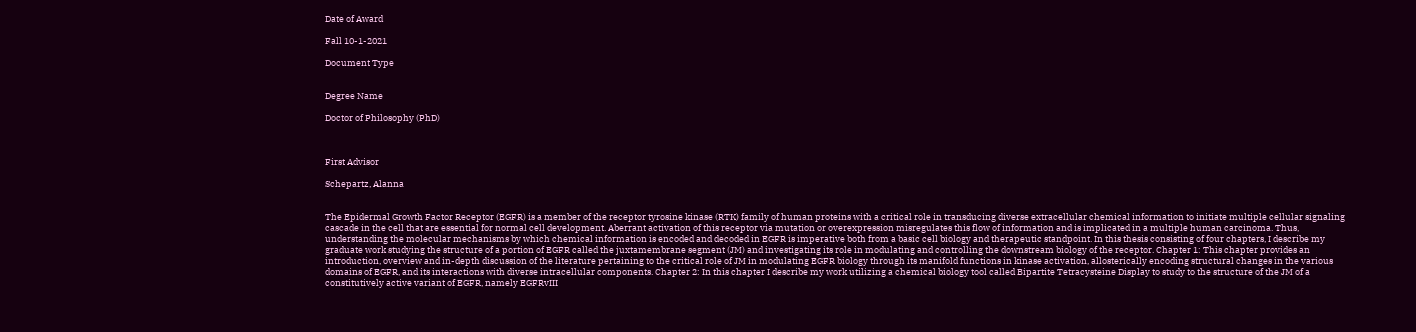Date of Award

Fall 10-1-2021

Document Type


Degree Name

Doctor of Philosophy (PhD)



First Advisor

Schepartz, Alanna


The Epidermal Growth Factor Receptor (EGFR) is a member of the receptor tyrosine kinase (RTK) family of human proteins with a critical role in transducing diverse extracellular chemical information to initiate multiple cellular signaling cascade in the cell that are essential for normal cell development. Aberrant activation of this receptor via mutation or overexpression misregulates this flow of information and is implicated in a multiple human carcinoma. Thus, understanding the molecular mechanisms by which chemical information is encoded and decoded in EGFR is imperative both from a basic cell biology and therapeutic standpoint. In this thesis consisting of four chapters, I describe my graduate work studying the structure of a portion of EGFR called the juxtamembrane segment (JM) and investigating its role in modulating and controlling the downstream biology of the receptor. Chapter 1: This chapter provides an introduction, overview and in-depth discussion of the literature pertaining to the critical role of JM in modulating EGFR biology through its manifold functions in kinase activation, allosterically encoding structural changes in the various domains of EGFR, and its interactions with diverse intracellular components. Chapter 2: In this chapter I describe my work utilizing a chemical biology tool called Bipartite Tetracysteine Display to study to the structure of the JM of a constitutively active variant of EGFR, namely EGFRvIII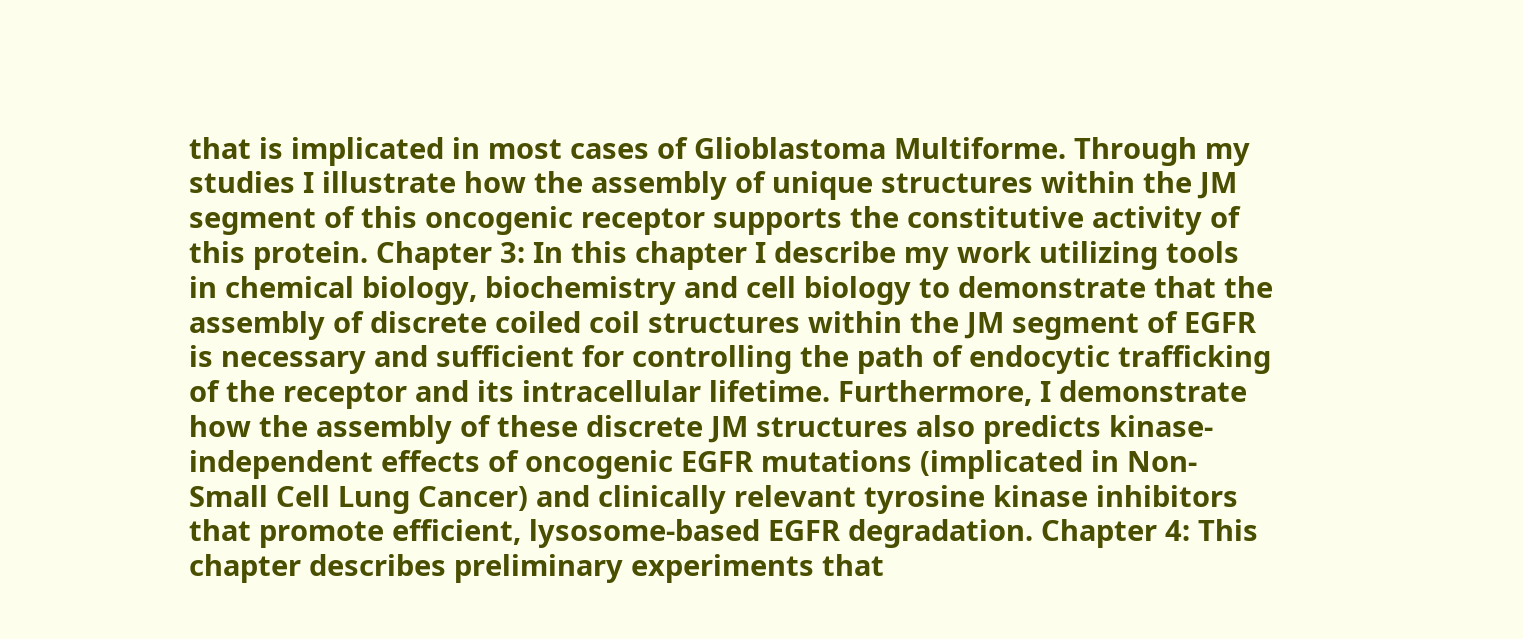that is implicated in most cases of Glioblastoma Multiforme. Through my studies I illustrate how the assembly of unique structures within the JM segment of this oncogenic receptor supports the constitutive activity of this protein. Chapter 3: In this chapter I describe my work utilizing tools in chemical biology, biochemistry and cell biology to demonstrate that the assembly of discrete coiled coil structures within the JM segment of EGFR is necessary and sufficient for controlling the path of endocytic trafficking of the receptor and its intracellular lifetime. Furthermore, I demonstrate how the assembly of these discrete JM structures also predicts kinase-independent effects of oncogenic EGFR mutations (implicated in Non-Small Cell Lung Cancer) and clinically relevant tyrosine kinase inhibitors that promote efficient, lysosome-based EGFR degradation. Chapter 4: This chapter describes preliminary experiments that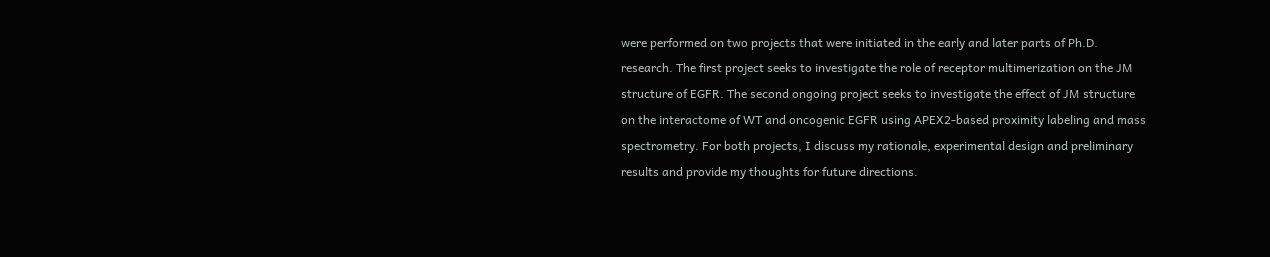were performed on two projects that were initiated in the early and later parts of Ph.D. research. The first project seeks to investigate the role of receptor multimerization on the JM structure of EGFR. The second ongoing project seeks to investigate the effect of JM structure on the interactome of WT and oncogenic EGFR using APEX2-based proximity labeling and mass spectrometry. For both projects, I discuss my rationale, experimental design and preliminary results and provide my thoughts for future directions.